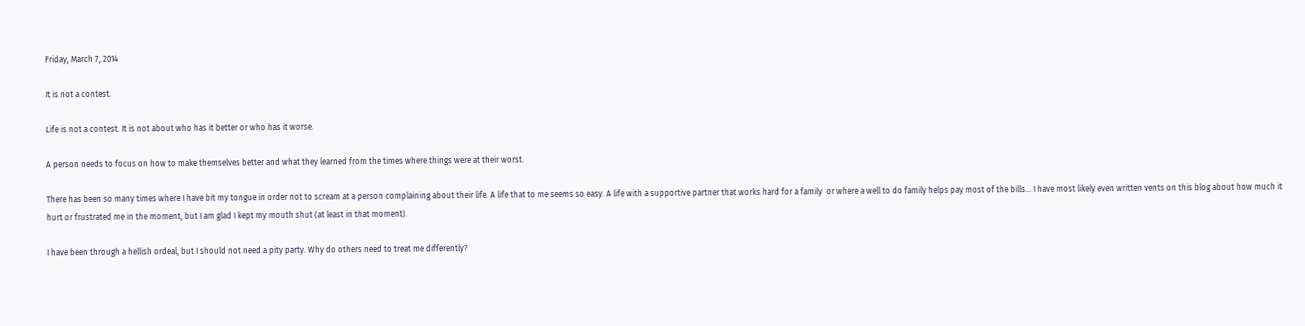Friday, March 7, 2014

It is not a contest.

Life is not a contest. It is not about who has it better or who has it worse.

A person needs to focus on how to make themselves better and what they learned from the times where things were at their worst.

There has been so many times where I have bit my tongue in order not to scream at a person complaining about their life. A life that to me seems so easy. A life with a supportive partner that works hard for a family  or where a well to do family helps pay most of the bills... I have most likely even written vents on this blog about how much it hurt or frustrated me in the moment, but I am glad I kept my mouth shut (at least in that moment).

I have been through a hellish ordeal, but I should not need a pity party. Why do others need to treat me differently?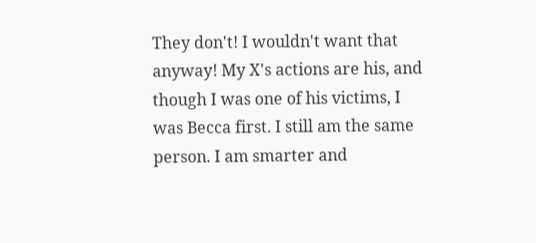They don't! I wouldn't want that anyway! My X's actions are his, and though I was one of his victims, I was Becca first. I still am the same person. I am smarter and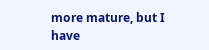more mature, but I have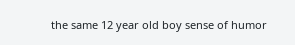the same 12 year old boy sense of humor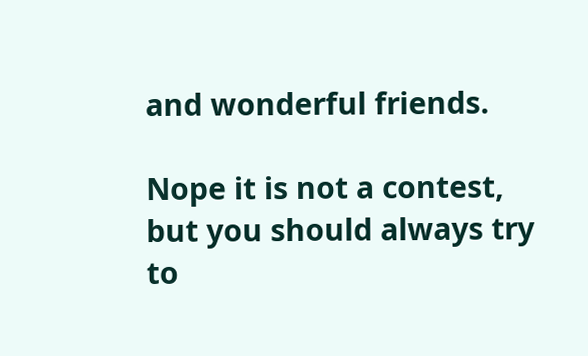and wonderful friends.

Nope it is not a contest, but you should always try to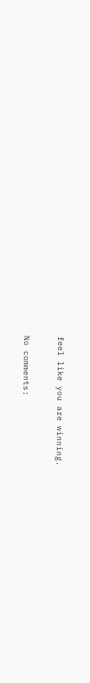feel like you are winning.

No comments: